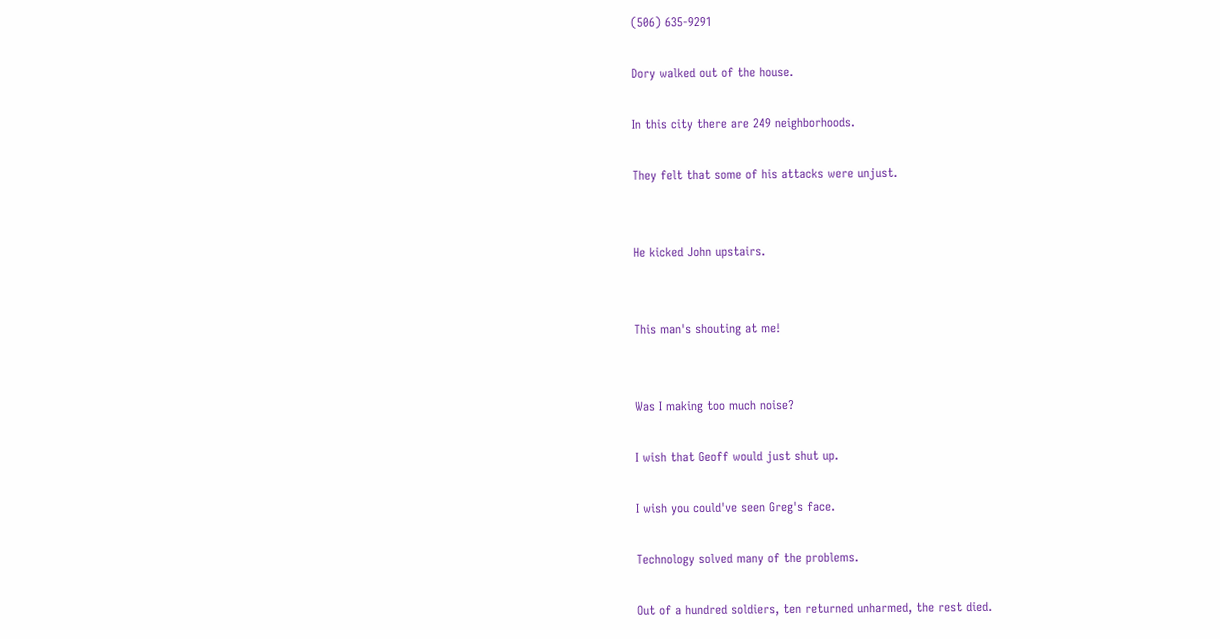(506) 635-9291

Dory walked out of the house.

In this city there are 249 neighborhoods.

They felt that some of his attacks were unjust.


He kicked John upstairs.


This man's shouting at me!


Was I making too much noise?

I wish that Geoff would just shut up.

I wish you could've seen Greg's face.

Technology solved many of the problems.

Out of a hundred soldiers, ten returned unharmed, the rest died.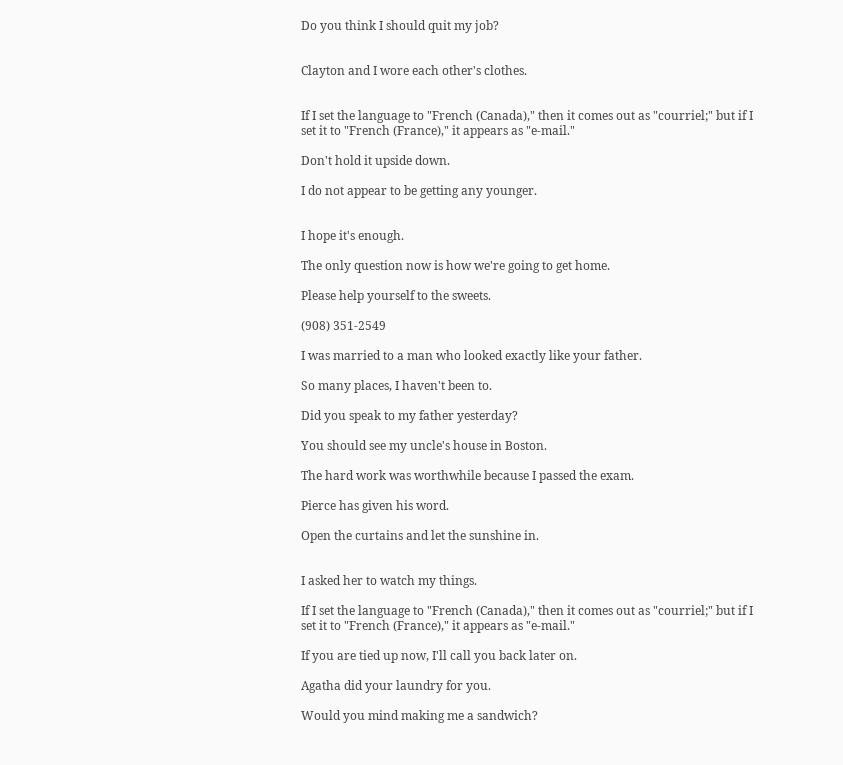Do you think I should quit my job?


Clayton and I wore each other's clothes.


If I set the language to "French (Canada)," then it comes out as "courriel;" but if I set it to "French (France)," it appears as "e-mail."

Don't hold it upside down.

I do not appear to be getting any younger.


I hope it's enough.

The only question now is how we're going to get home.

Please help yourself to the sweets.

(908) 351-2549

I was married to a man who looked exactly like your father.

So many places, I haven't been to.

Did you speak to my father yesterday?

You should see my uncle's house in Boston.

The hard work was worthwhile because I passed the exam.

Pierce has given his word.

Open the curtains and let the sunshine in.


I asked her to watch my things.

If I set the language to "French (Canada)," then it comes out as "courriel;" but if I set it to "French (France)," it appears as "e-mail."

If you are tied up now, I'll call you back later on.

Agatha did your laundry for you.

Would you mind making me a sandwich?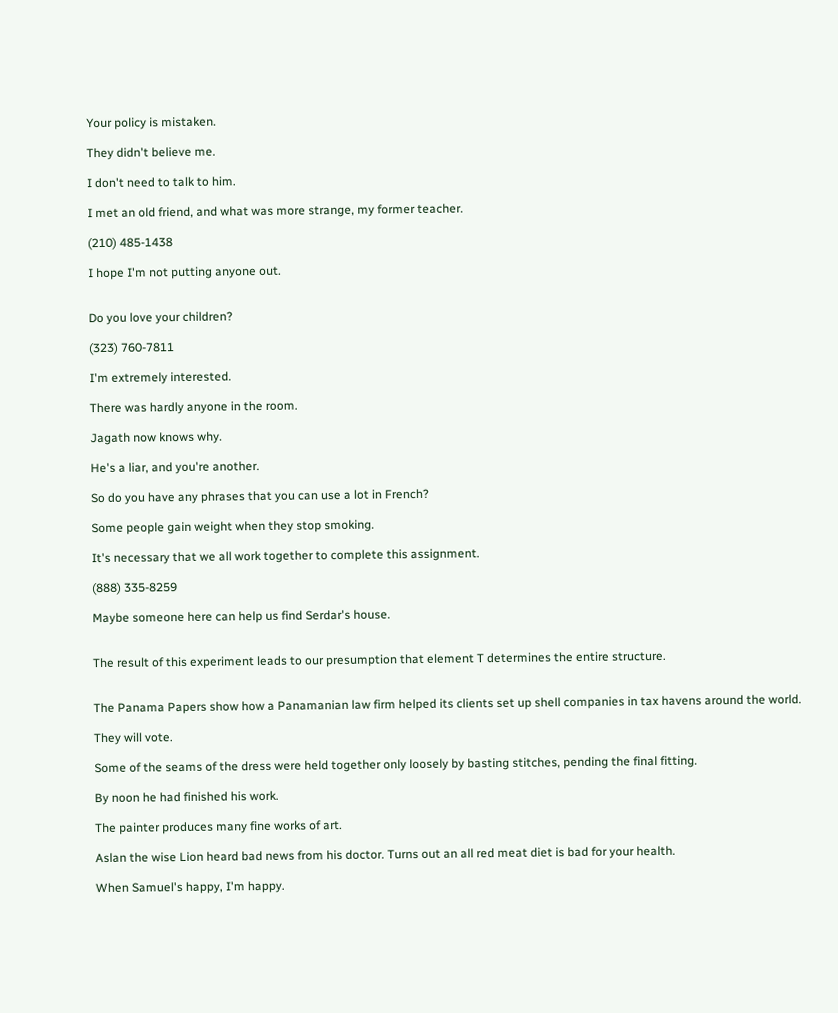Your policy is mistaken.

They didn't believe me.

I don't need to talk to him.

I met an old friend, and what was more strange, my former teacher.

(210) 485-1438

I hope I'm not putting anyone out.


Do you love your children?

(323) 760-7811

I'm extremely interested.

There was hardly anyone in the room.

Jagath now knows why.

He's a liar, and you're another.

So do you have any phrases that you can use a lot in French?

Some people gain weight when they stop smoking.

It's necessary that we all work together to complete this assignment.

(888) 335-8259

Maybe someone here can help us find Serdar's house.


The result of this experiment leads to our presumption that element T determines the entire structure.


The Panama Papers show how a Panamanian law firm helped its clients set up shell companies in tax havens around the world.

They will vote.

Some of the seams of the dress were held together only loosely by basting stitches, pending the final fitting.

By noon he had finished his work.

The painter produces many fine works of art.

Aslan the wise Lion heard bad news from his doctor. Turns out an all red meat diet is bad for your health.

When Samuel's happy, I'm happy.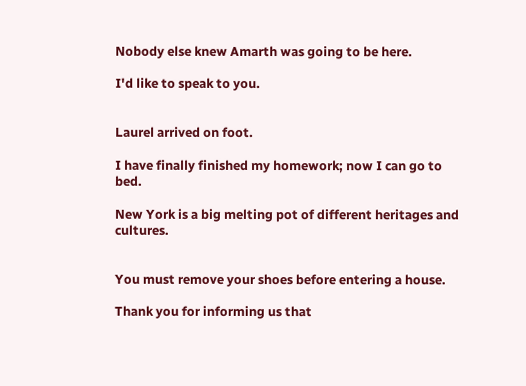Nobody else knew Amarth was going to be here.

I'd like to speak to you.


Laurel arrived on foot.

I have finally finished my homework; now I can go to bed.

New York is a big melting pot of different heritages and cultures.


You must remove your shoes before entering a house.

Thank you for informing us that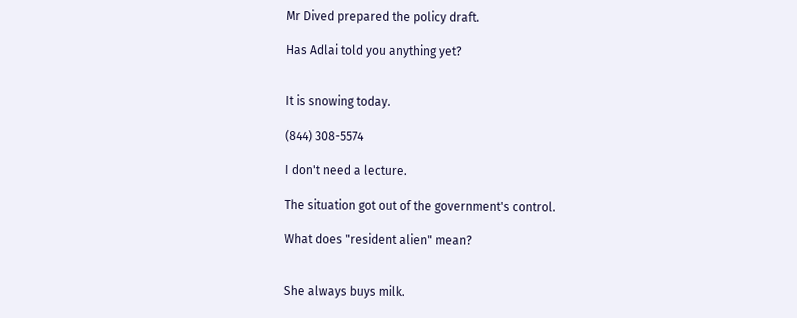Mr Dived prepared the policy draft.

Has Adlai told you anything yet?


It is snowing today.

(844) 308-5574

I don't need a lecture.

The situation got out of the government's control.

What does "resident alien" mean?


She always buys milk.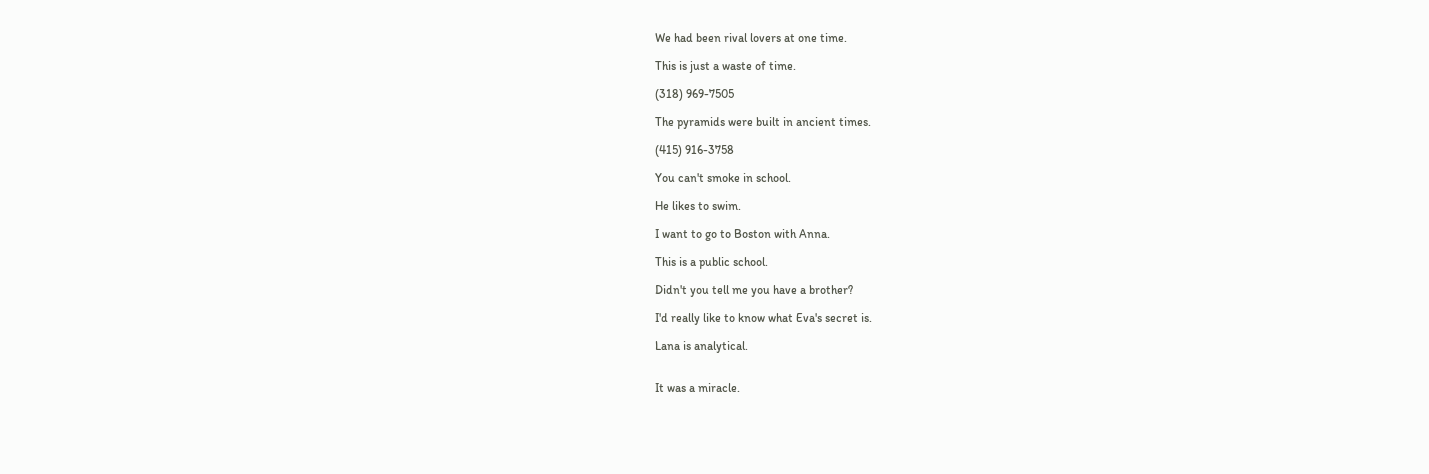We had been rival lovers at one time.

This is just a waste of time.

(318) 969-7505

The pyramids were built in ancient times.

(415) 916-3758

You can't smoke in school.

He likes to swim.

I want to go to Boston with Anna.

This is a public school.

Didn't you tell me you have a brother?

I'd really like to know what Eva's secret is.

Lana is analytical.


It was a miracle.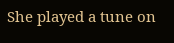She played a tune on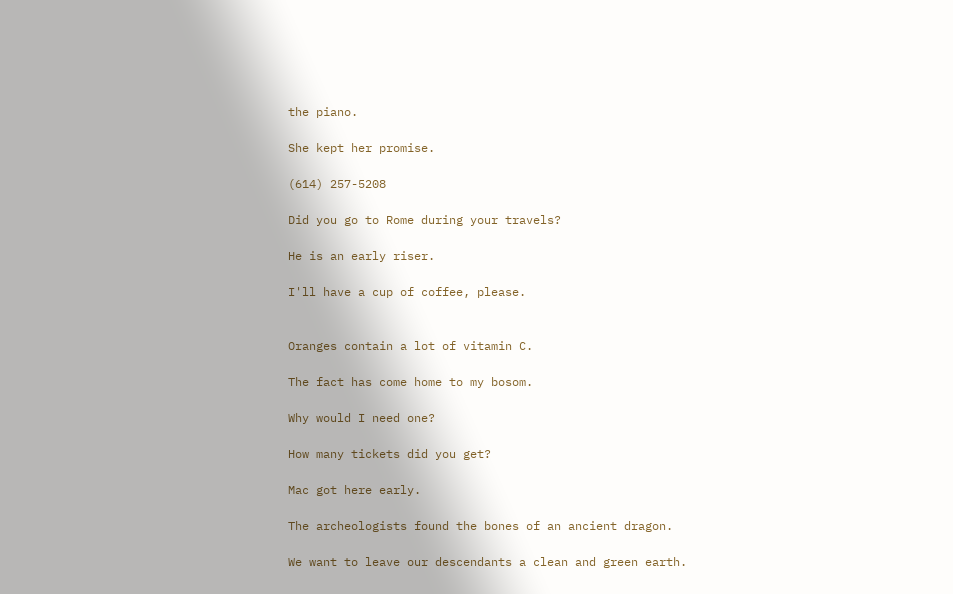the piano.

She kept her promise.

(614) 257-5208

Did you go to Rome during your travels?

He is an early riser.

I'll have a cup of coffee, please.


Oranges contain a lot of vitamin C.

The fact has come home to my bosom.

Why would I need one?

How many tickets did you get?

Mac got here early.

The archeologists found the bones of an ancient dragon.

We want to leave our descendants a clean and green earth.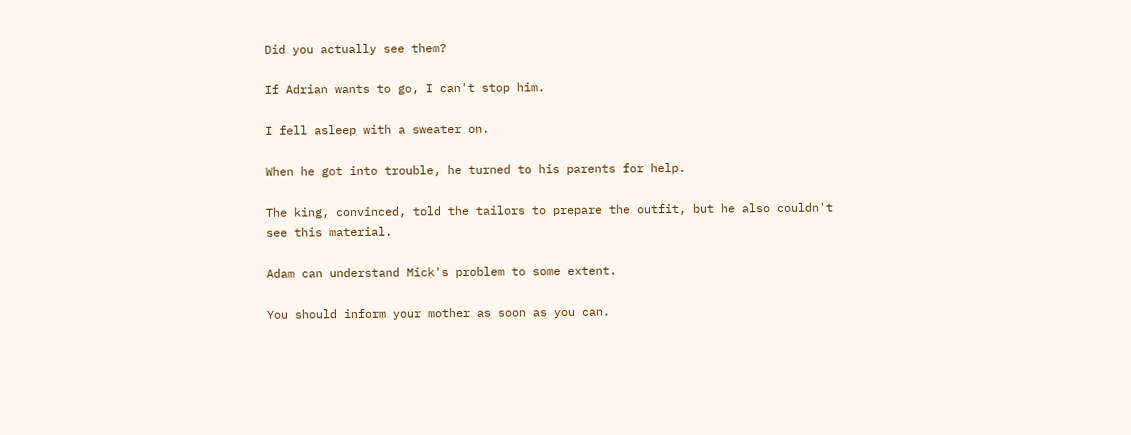Did you actually see them?

If Adrian wants to go, I can't stop him.

I fell asleep with a sweater on.

When he got into trouble, he turned to his parents for help.

The king, convinced, told the tailors to prepare the outfit, but he also couldn't see this material.

Adam can understand Mick's problem to some extent.

You should inform your mother as soon as you can.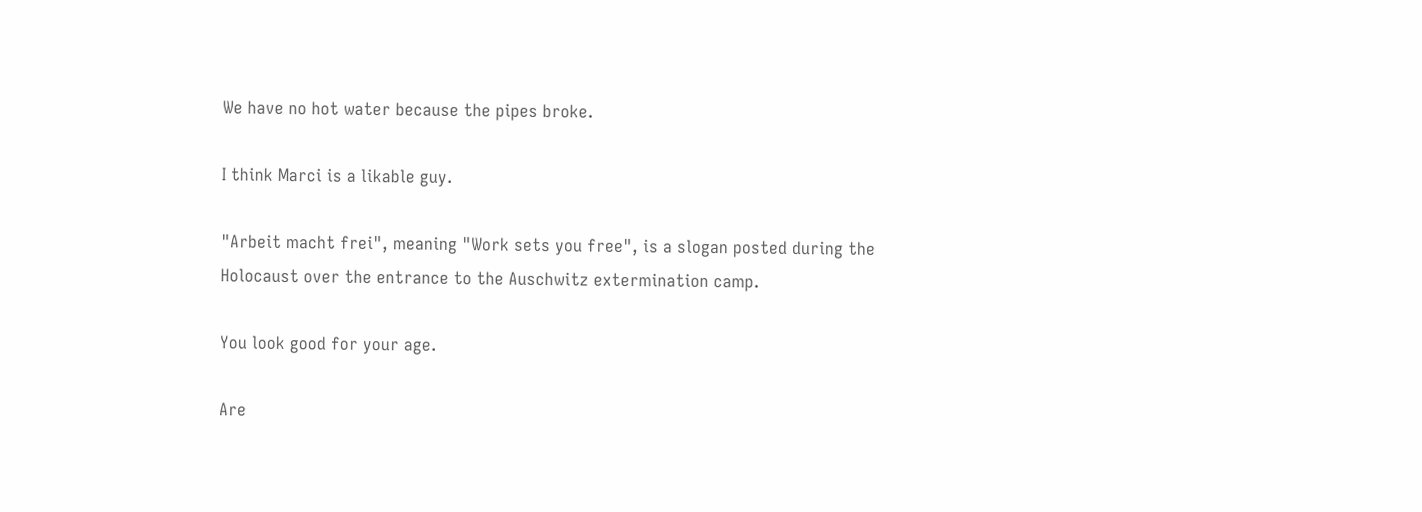We have no hot water because the pipes broke.

I think Marci is a likable guy.

"Arbeit macht frei", meaning "Work sets you free", is a slogan posted during the Holocaust over the entrance to the Auschwitz extermination camp.

You look good for your age.

Are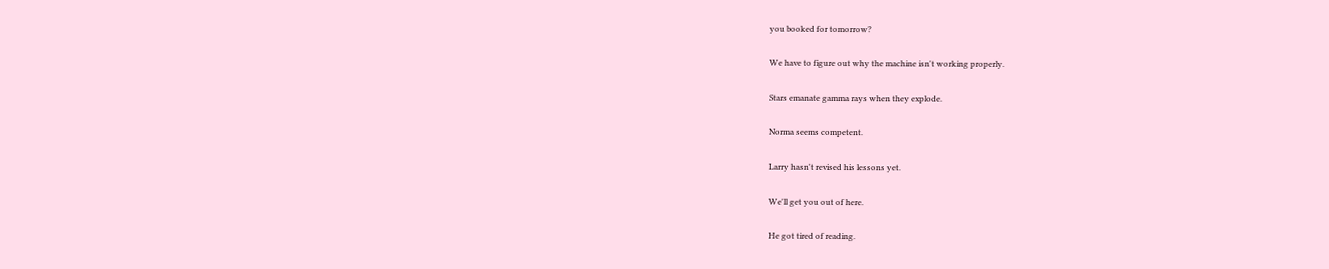you booked for tomorrow?

We have to figure out why the machine isn't working properly.

Stars emanate gamma rays when they explode.

Norma seems competent.

Larry hasn't revised his lessons yet.

We'll get you out of here.

He got tired of reading.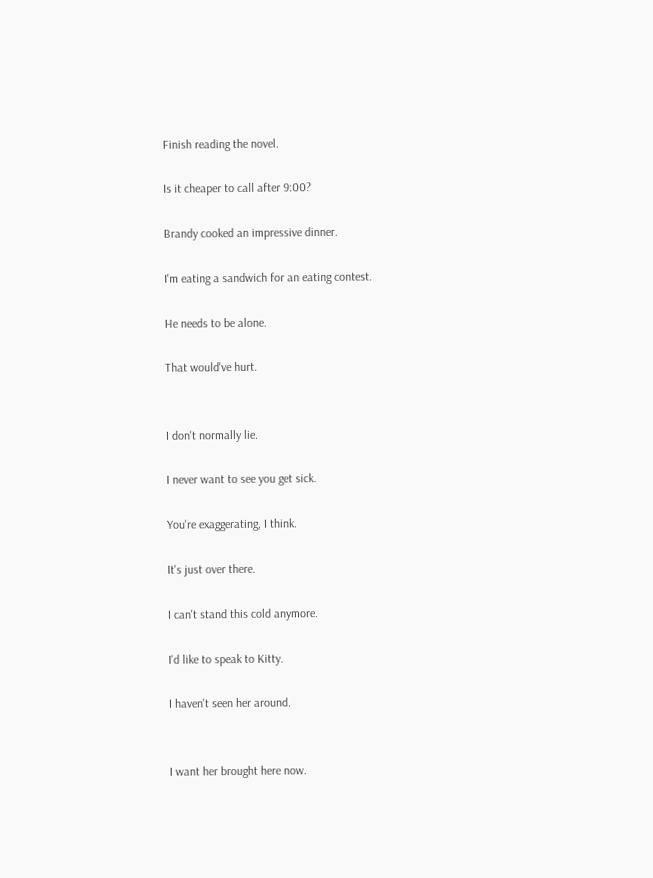Finish reading the novel.

Is it cheaper to call after 9:00?

Brandy cooked an impressive dinner.

I'm eating a sandwich for an eating contest.

He needs to be alone.

That would've hurt.


I don't normally lie.

I never want to see you get sick.

You're exaggerating, I think.

It's just over there.

I can't stand this cold anymore.

I'd like to speak to Kitty.

I haven't seen her around.


I want her brought here now.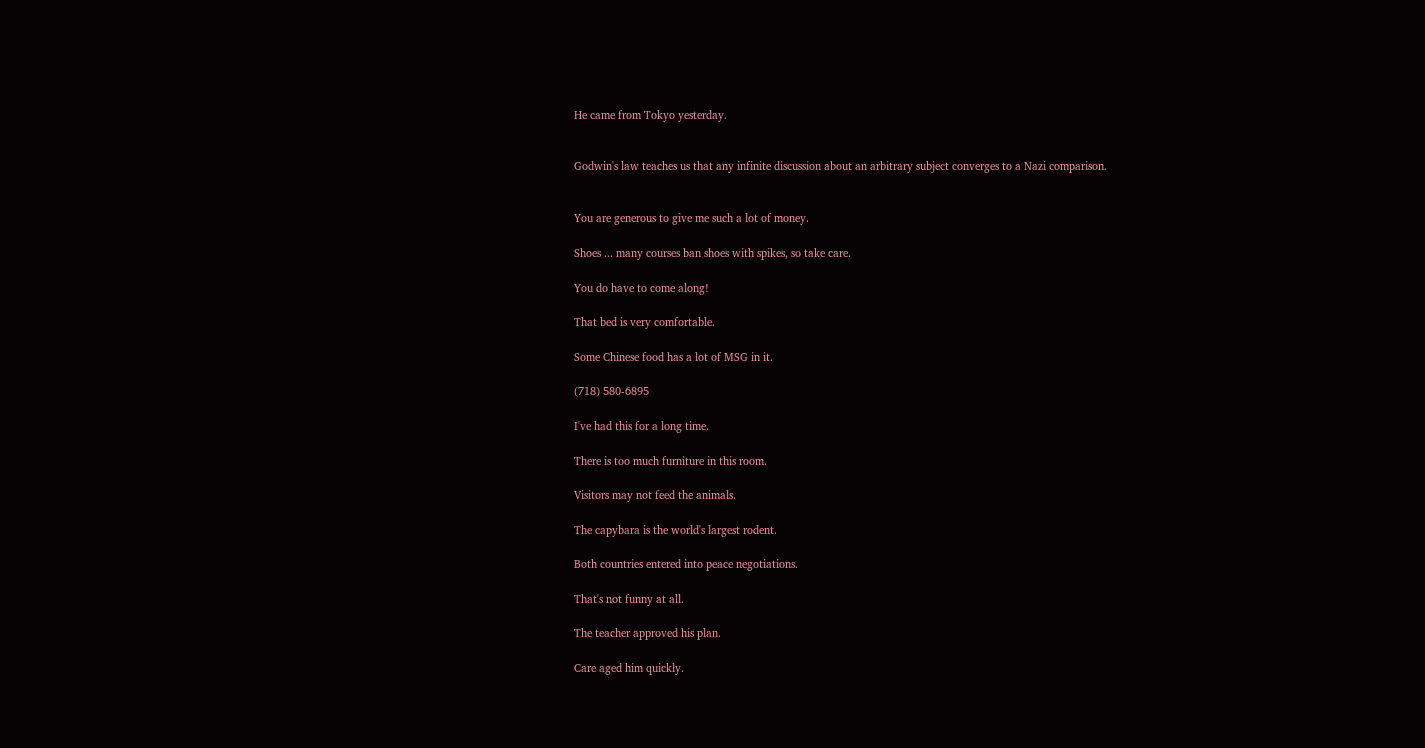He came from Tokyo yesterday.


Godwin's law teaches us that any infinite discussion about an arbitrary subject converges to a Nazi comparison.


You are generous to give me such a lot of money.

Shoes ... many courses ban shoes with spikes, so take care.

You do have to come along!

That bed is very comfortable.

Some Chinese food has a lot of MSG in it.

(718) 580-6895

I've had this for a long time.

There is too much furniture in this room.

Visitors may not feed the animals.

The capybara is the world's largest rodent.

Both countries entered into peace negotiations.

That's not funny at all.

The teacher approved his plan.

Care aged him quickly.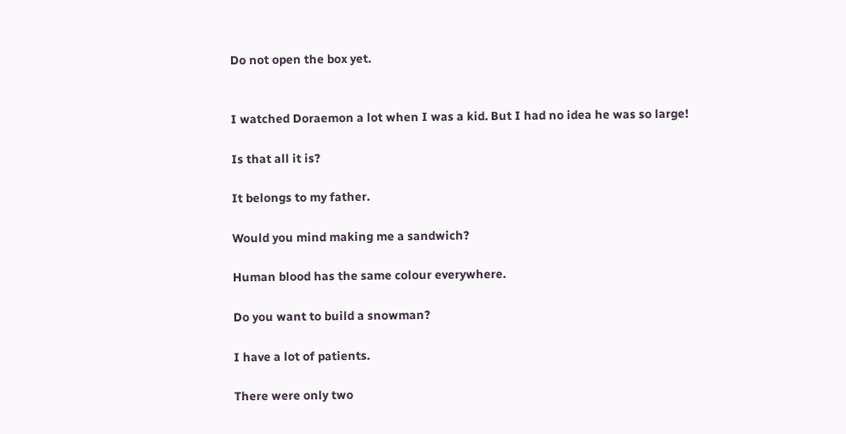Do not open the box yet.


I watched Doraemon a lot when I was a kid. But I had no idea he was so large!

Is that all it is?

It belongs to my father.

Would you mind making me a sandwich?

Human blood has the same colour everywhere.

Do you want to build a snowman?

I have a lot of patients.

There were only two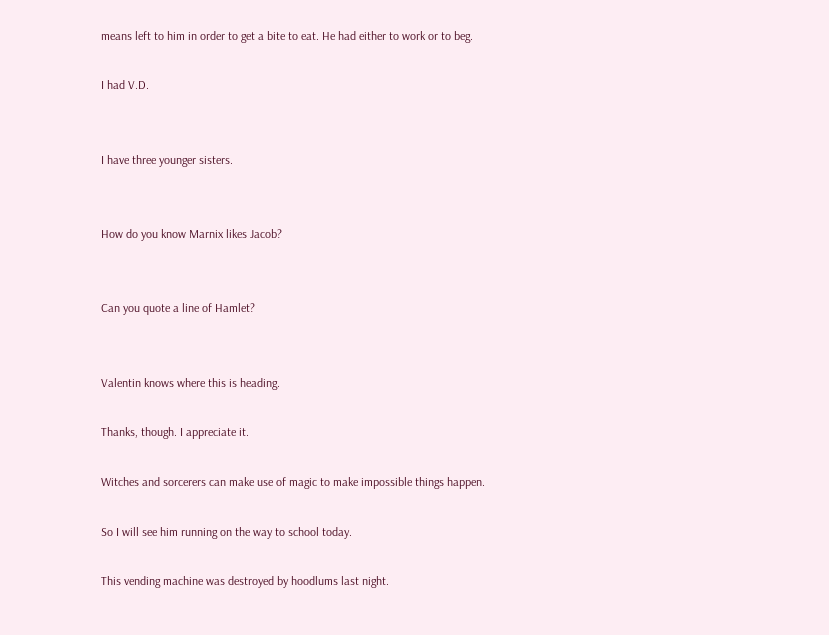means left to him in order to get a bite to eat. He had either to work or to beg.

I had V.D.


I have three younger sisters.


How do you know Marnix likes Jacob?


Can you quote a line of Hamlet?


Valentin knows where this is heading.

Thanks, though. I appreciate it.

Witches and sorcerers can make use of magic to make impossible things happen.

So I will see him running on the way to school today.

This vending machine was destroyed by hoodlums last night.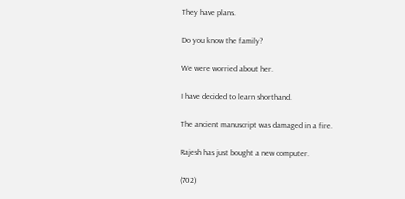They have plans.

Do you know the family?

We were worried about her.

I have decided to learn shorthand.

The ancient manuscript was damaged in a fire.

Rajesh has just bought a new computer.

(702)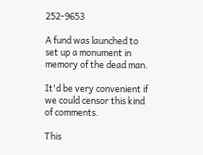252-9653

A fund was launched to set up a monument in memory of the dead man.

It'd be very convenient if we could censor this kind of comments.

This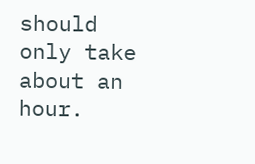should only take about an hour.